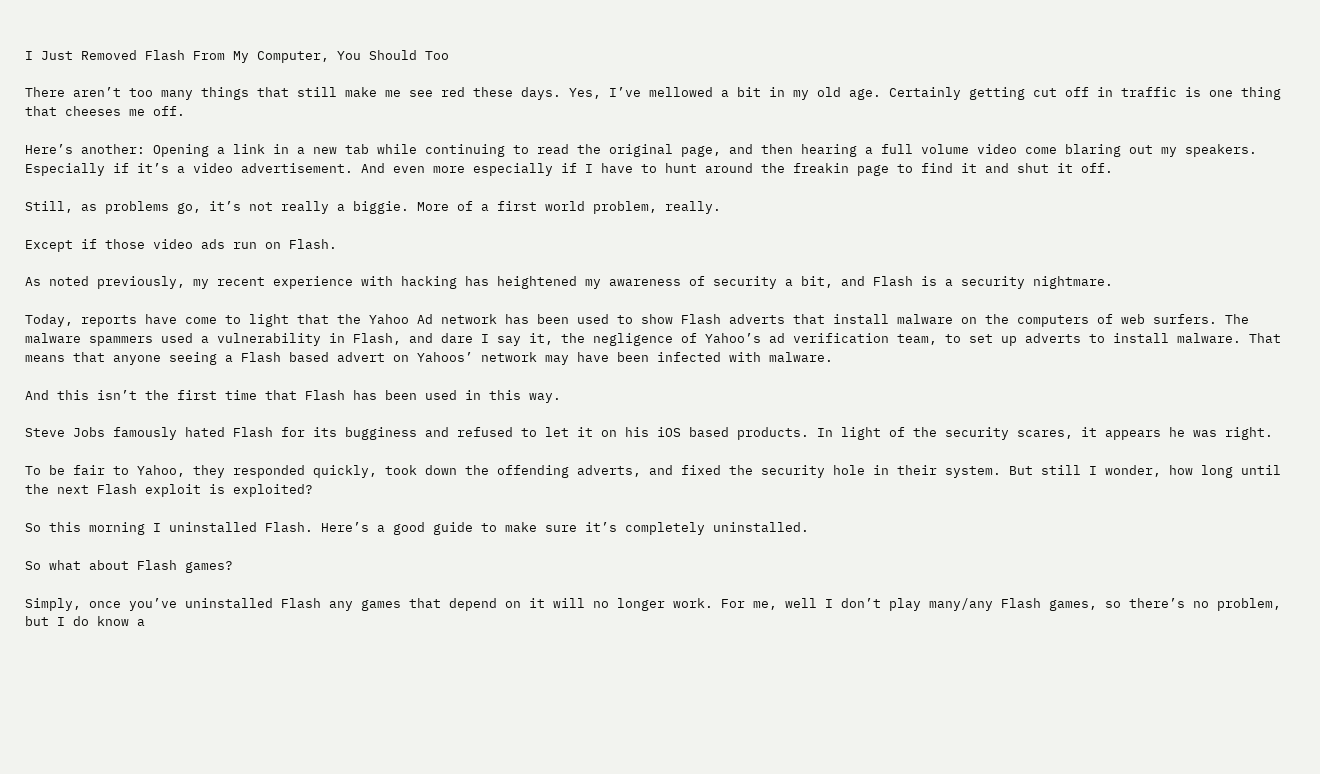I Just Removed Flash From My Computer, You Should Too

There aren’t too many things that still make me see red these days. Yes, I’ve mellowed a bit in my old age. Certainly getting cut off in traffic is one thing that cheeses me off.

Here’s another: Opening a link in a new tab while continuing to read the original page, and then hearing a full volume video come blaring out my speakers. Especially if it’s a video advertisement. And even more especially if I have to hunt around the freakin page to find it and shut it off.

Still, as problems go, it’s not really a biggie. More of a first world problem, really.

Except if those video ads run on Flash.

As noted previously, my recent experience with hacking has heightened my awareness of security a bit, and Flash is a security nightmare.

Today, reports have come to light that the Yahoo Ad network has been used to show Flash adverts that install malware on the computers of web surfers. The malware spammers used a vulnerability in Flash, and dare I say it, the negligence of Yahoo’s ad verification team, to set up adverts to install malware. That means that anyone seeing a Flash based advert on Yahoos’ network may have been infected with malware.

And this isn’t the first time that Flash has been used in this way.

Steve Jobs famously hated Flash for its bugginess and refused to let it on his iOS based products. In light of the security scares, it appears he was right.

To be fair to Yahoo, they responded quickly, took down the offending adverts, and fixed the security hole in their system. But still I wonder, how long until the next Flash exploit is exploited?

So this morning I uninstalled Flash. Here’s a good guide to make sure it’s completely uninstalled.

So what about Flash games?

Simply, once you’ve uninstalled Flash any games that depend on it will no longer work. For me, well I don’t play many/any Flash games, so there’s no problem, but I do know a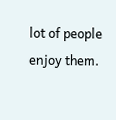lot of people enjoy them.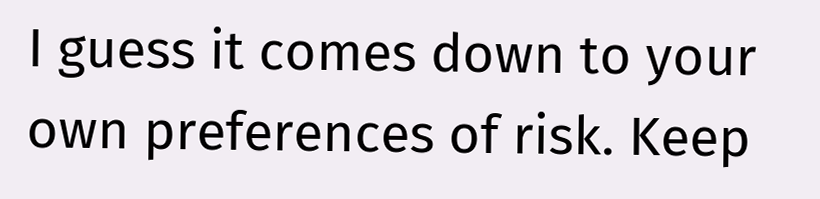I guess it comes down to your own preferences of risk. Keep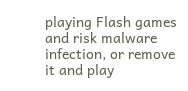playing Flash games and risk malware infection, or remove it and play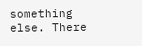something else. There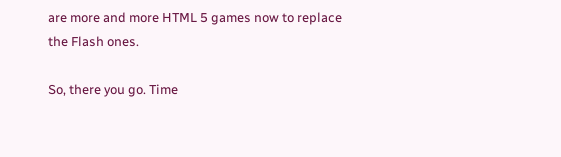are more and more HTML 5 games now to replace the Flash ones.

So, there you go. Time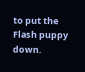to put the Flash puppy down.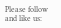Please follow and like us: